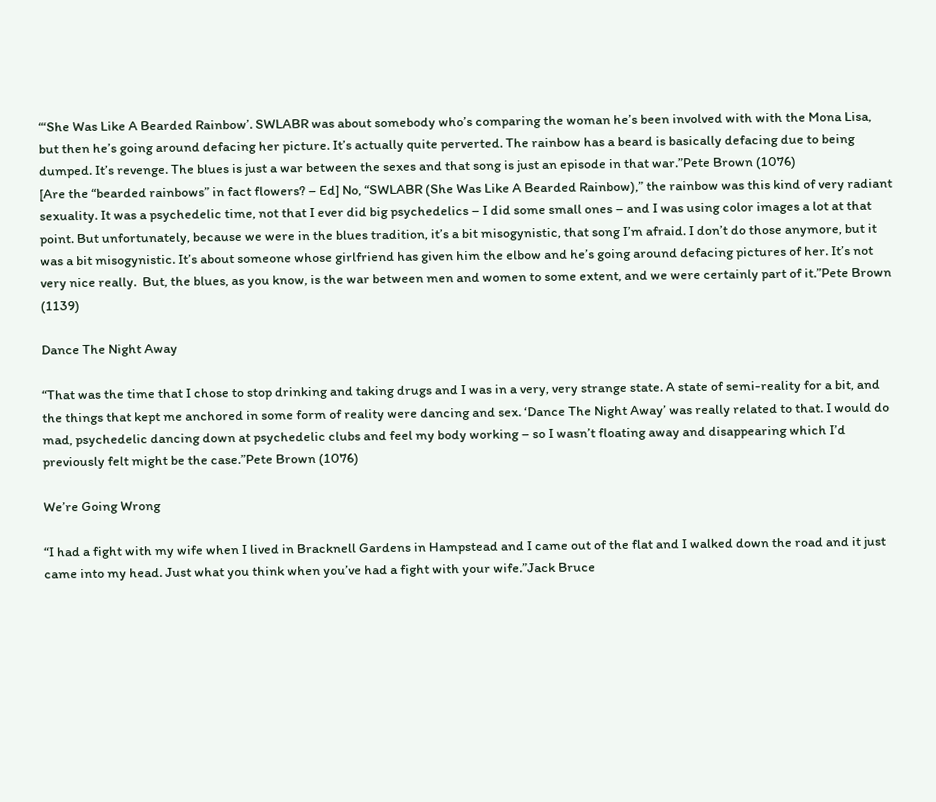“‘She Was Like A Bearded Rainbow’. SWLABR was about somebody who’s comparing the woman he’s been involved with with the Mona Lisa, but then he’s going around defacing her picture. It’s actually quite perverted. The rainbow has a beard is basically defacing due to being dumped. It’s revenge. The blues is just a war between the sexes and that song is just an episode in that war.”Pete Brown (1076)
[Are the “bearded rainbows” in fact flowers? – Ed] No, “SWLABR (She Was Like A Bearded Rainbow),” the rainbow was this kind of very radiant sexuality. It was a psychedelic time, not that I ever did big psychedelics – I did some small ones – and I was using color images a lot at that point. But unfortunately, because we were in the blues tradition, it’s a bit misogynistic, that song I’m afraid. I don’t do those anymore, but it was a bit misogynistic. It’s about someone whose girlfriend has given him the elbow and he’s going around defacing pictures of her. It’s not very nice really.  But, the blues, as you know, is the war between men and women to some extent, and we were certainly part of it.”Pete Brown (1139)

Dance The Night Away

“That was the time that I chose to stop drinking and taking drugs and I was in a very, very strange state. A state of semi-reality for a bit, and the things that kept me anchored in some form of reality were dancing and sex. ‘Dance The Night Away’ was really related to that. I would do mad, psychedelic dancing down at psychedelic clubs and feel my body working – so I wasn’t floating away and disappearing which I’d previously felt might be the case.”Pete Brown (1076)

We’re Going Wrong

“I had a fight with my wife when I lived in Bracknell Gardens in Hampstead and I came out of the flat and I walked down the road and it just came into my head. Just what you think when you’ve had a fight with your wife.”Jack Bruce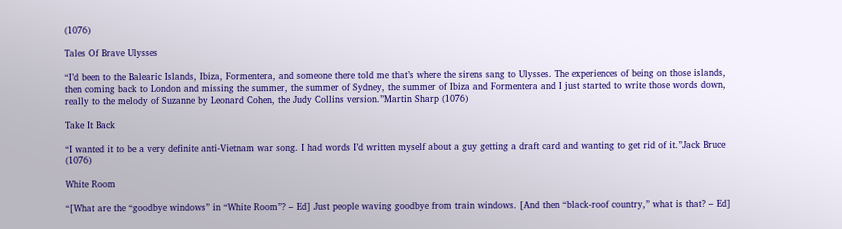(1076)

Tales Of Brave Ulysses

“I’d been to the Balearic Islands, Ibiza, Formentera, and someone there told me that’s where the sirens sang to Ulysses. The experiences of being on those islands, then coming back to London and missing the summer, the summer of Sydney, the summer of Ibiza and Formentera and I just started to write those words down, really to the melody of Suzanne by Leonard Cohen, the Judy Collins version.”Martin Sharp (1076)

Take It Back

“I wanted it to be a very definite anti-Vietnam war song. I had words I’d written myself about a guy getting a draft card and wanting to get rid of it.”Jack Bruce (1076)

White Room

“[What are the “goodbye windows” in “White Room”? – Ed] Just people waving goodbye from train windows. [And then “black-roof country,” what is that? – Ed]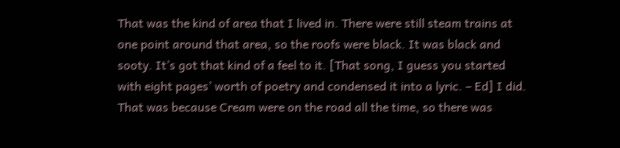That was the kind of area that I lived in. There were still steam trains at one point around that area, so the roofs were black. It was black and sooty. It’s got that kind of a feel to it. [That song, I guess you started with eight pages’ worth of poetry and condensed it into a lyric. – Ed] I did. That was because Cream were on the road all the time, so there was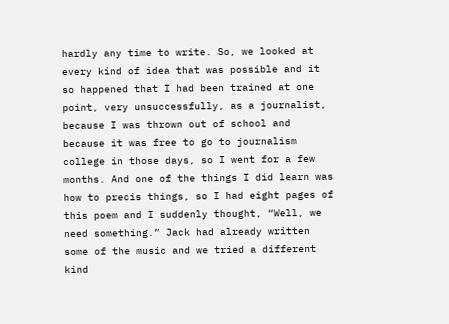hardly any time to write. So, we looked at every kind of idea that was possible and it so happened that I had been trained at one point, very unsuccessfully, as a journalist, because I was thrown out of school and because it was free to go to journalism college in those days, so I went for a few months. And one of the things I did learn was how to precis things, so I had eight pages of this poem and I suddenly thought, “Well, we need something.” Jack had already written some of the music and we tried a different kind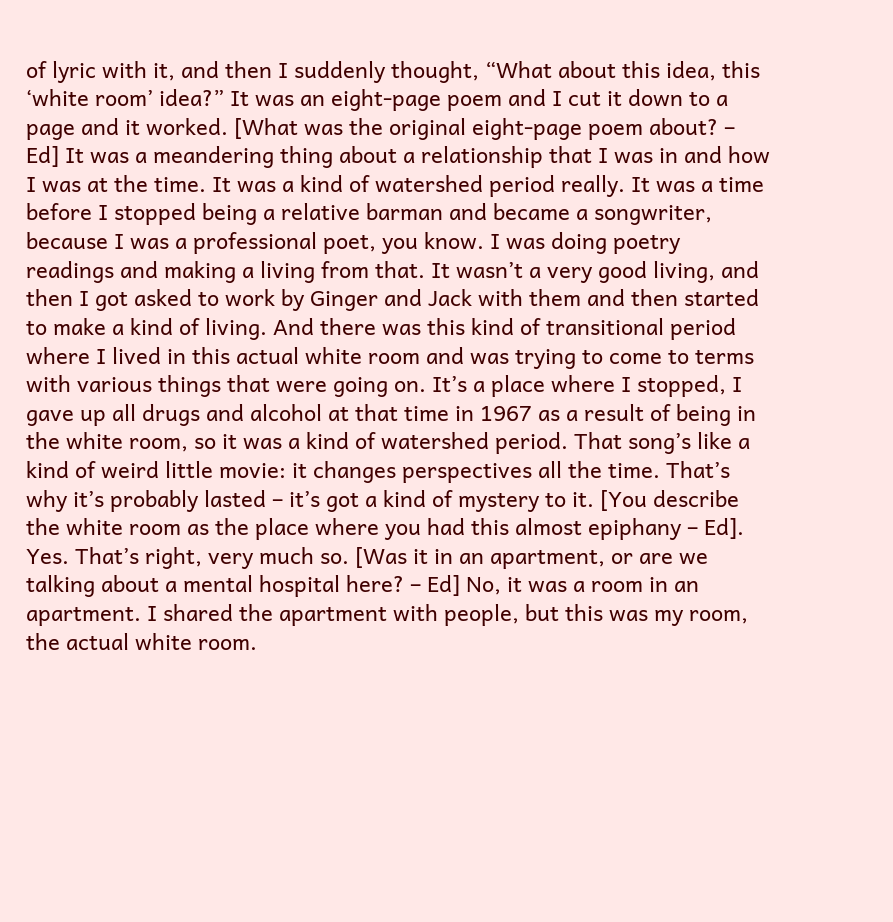of lyric with it, and then I suddenly thought, “What about this idea, this ‘white room’ idea?” It was an eight-page poem and I cut it down to a page and it worked. [What was the original eight-page poem about? – Ed] It was a meandering thing about a relationship that I was in and how I was at the time. It was a kind of watershed period really. It was a time before I stopped being a relative barman and became a songwriter, because I was a professional poet, you know. I was doing poetry readings and making a living from that. It wasn’t a very good living, and then I got asked to work by Ginger and Jack with them and then started to make a kind of living. And there was this kind of transitional period where I lived in this actual white room and was trying to come to terms with various things that were going on. It’s a place where I stopped, I gave up all drugs and alcohol at that time in 1967 as a result of being in the white room, so it was a kind of watershed period. That song’s like a kind of weird little movie: it changes perspectives all the time. That’s why it’s probably lasted – it’s got a kind of mystery to it. [You describe the white room as the place where you had this almost epiphany – Ed]. Yes. That’s right, very much so. [Was it in an apartment, or are we talking about a mental hospital here? – Ed] No, it was a room in an apartment. I shared the apartment with people, but this was my room, the actual white room.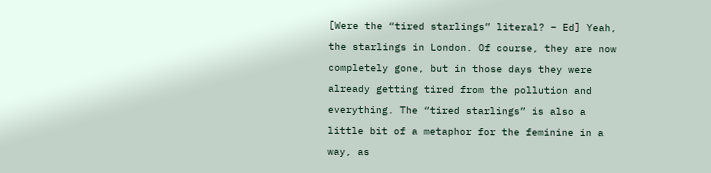[Were the “tired starlings” literal? – Ed] Yeah, the starlings in London. Of course, they are now completely gone, but in those days they were already getting tired from the pollution and everything. The “tired starlings” is also a little bit of a metaphor for the feminine in a way, as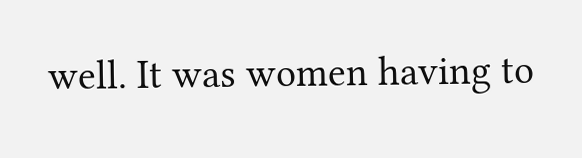well. It was women having to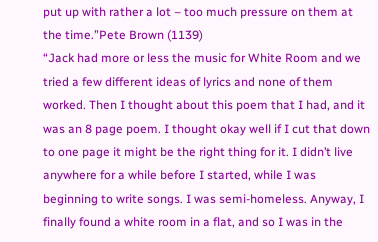put up with rather a lot – too much pressure on them at the time.”Pete Brown (1139)
“Jack had more or less the music for White Room and we tried a few different ideas of lyrics and none of them worked. Then I thought about this poem that I had, and it was an 8 page poem. I thought okay well if I cut that down to one page it might be the right thing for it. I didn’t live anywhere for a while before I started, while I was beginning to write songs. I was semi-homeless. Anyway, I finally found a white room in a flat, and so I was in the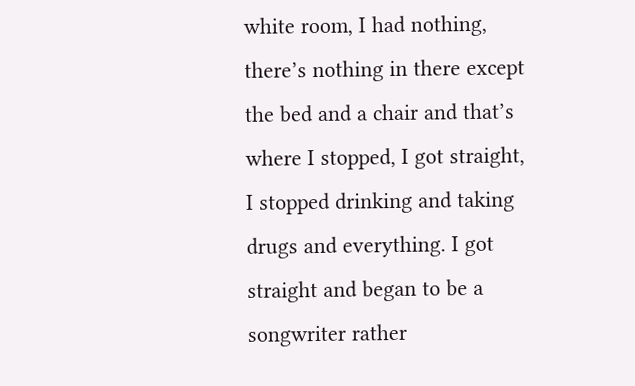white room, I had nothing, there’s nothing in there except the bed and a chair and that’s where I stopped, I got straight, I stopped drinking and taking drugs and everything. I got straight and began to be a songwriter rather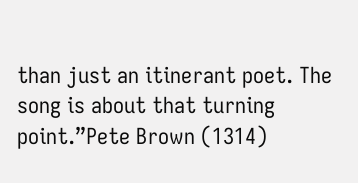than just an itinerant poet. The song is about that turning point.”Pete Brown (1314)